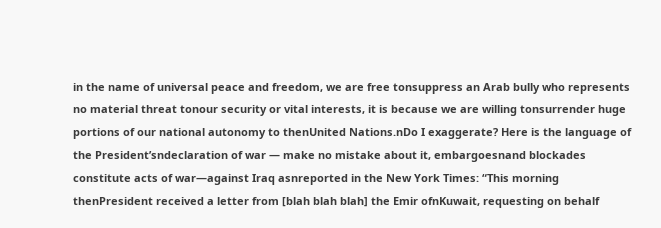in the name of universal peace and freedom, we are free tonsuppress an Arab bully who represents no material threat tonour security or vital interests, it is because we are willing tonsurrender huge portions of our national autonomy to thenUnited Nations.nDo I exaggerate? Here is the language of the President’sndeclaration of war — make no mistake about it, embargoesnand blockades constitute acts of war—against Iraq asnreported in the New York Times: “This morning thenPresident received a letter from [blah blah blah] the Emir ofnKuwait, requesting on behalf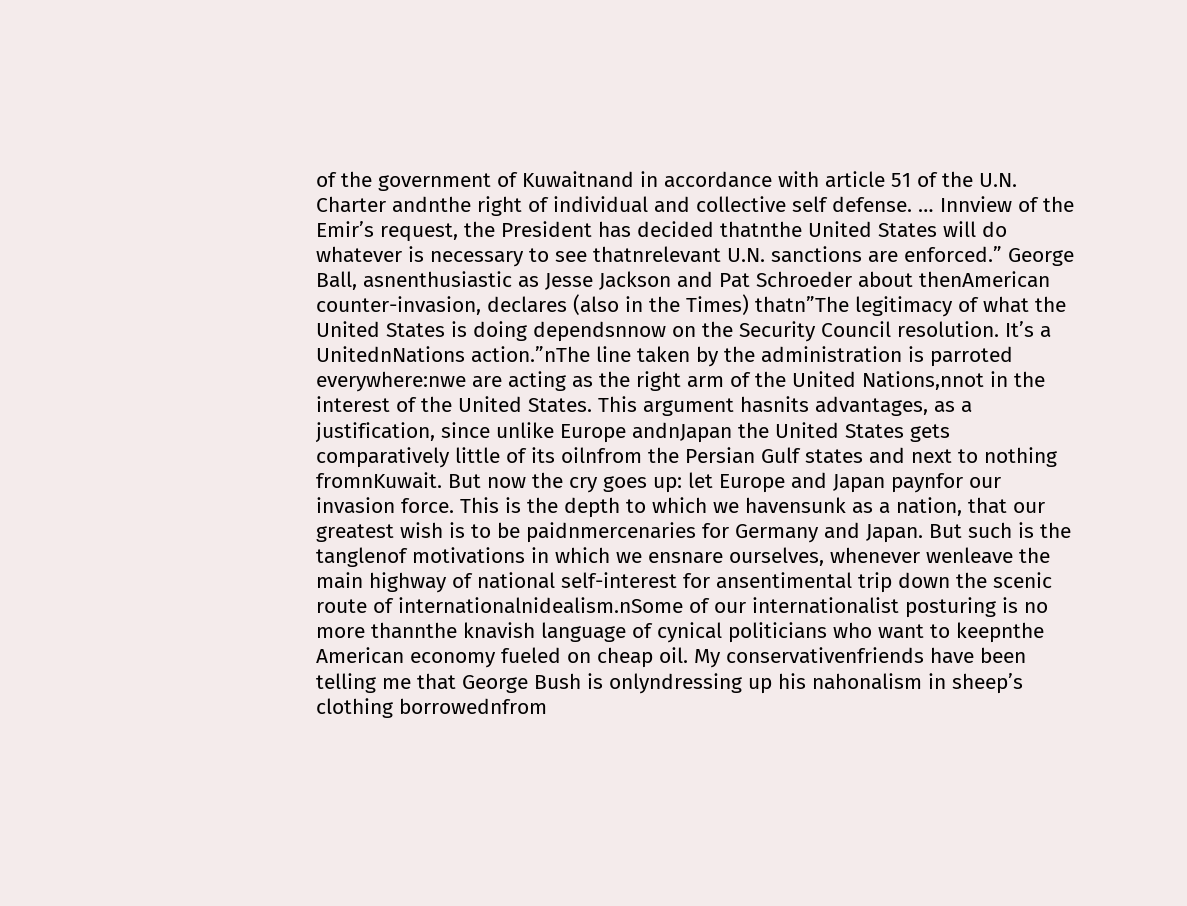of the government of Kuwaitnand in accordance with article 51 of the U.N. Charter andnthe right of individual and collective self defense. … Innview of the Emir’s request, the President has decided thatnthe United States will do whatever is necessary to see thatnrelevant U.N. sanctions are enforced.” George Ball, asnenthusiastic as Jesse Jackson and Pat Schroeder about thenAmerican counter-invasion, declares (also in the Times) thatn”The legitimacy of what the United States is doing dependsnnow on the Security Council resolution. It’s a UnitednNations action.”nThe line taken by the administration is parroted everywhere:nwe are acting as the right arm of the United Nations,nnot in the interest of the United States. This argument hasnits advantages, as a justification, since unlike Europe andnJapan the United States gets comparatively little of its oilnfrom the Persian Gulf states and next to nothing fromnKuwait. But now the cry goes up: let Europe and Japan paynfor our invasion force. This is the depth to which we havensunk as a nation, that our greatest wish is to be paidnmercenaries for Germany and Japan. But such is the tanglenof motivations in which we ensnare ourselves, whenever wenleave the main highway of national self-interest for ansentimental trip down the scenic route of internationalnidealism.nSome of our internationalist posturing is no more thannthe knavish language of cynical politicians who want to keepnthe American economy fueled on cheap oil. My conservativenfriends have been telling me that George Bush is onlyndressing up his nahonalism in sheep’s clothing borrowednfrom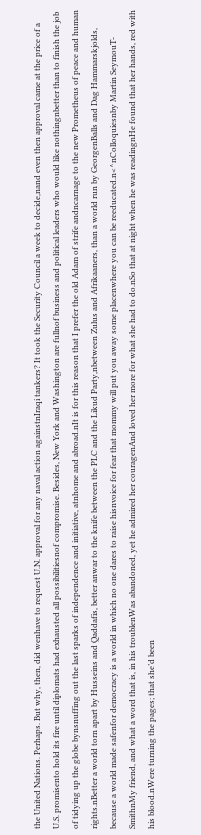the United Nations. Perhaps. But why, then, did wenhave to request U.N. approval for any naval action againstnIraqi tankers? It took the Security Council a week to decide,nand even then approval came at the price of a U.S. promisento hold its fire until diplomats had exhausted all possibilitiesnof compromise. Besides, New York and Washington are fullnof business and political leaders who would like nothingnbetter than to finish the job of tidying up the globe bynsnuffing out the last sparks of independence and initiative, atnhome and abroad.nIt is for this reason that I prefer the old Adam of strife andncarnage to the new Prometheus of peace and human rights.nBetter a world torn apart by Husseins and Qaddafis, better anwar to the knife between the PLC and the Likud Party,nbetween Zulus and Afrikaaners, than a world run by GeorgenBalls and Dag Hammarskjolds, because a world made safenfor democracy is a world in which no one dares to raise hisnvoice for fear that mommy will put you away some placenwhere you can be reeducated.n<^nColloquiesnby Martin SeymouT-SmithnMy friend, and what a word that is, in his troublenWas abandoned, yet he admired her couragenAnd loved her more for what she had to do.nSo that at night when he was readingnHe found that her hands, red with his blood.nWere turning the pages; that she’d been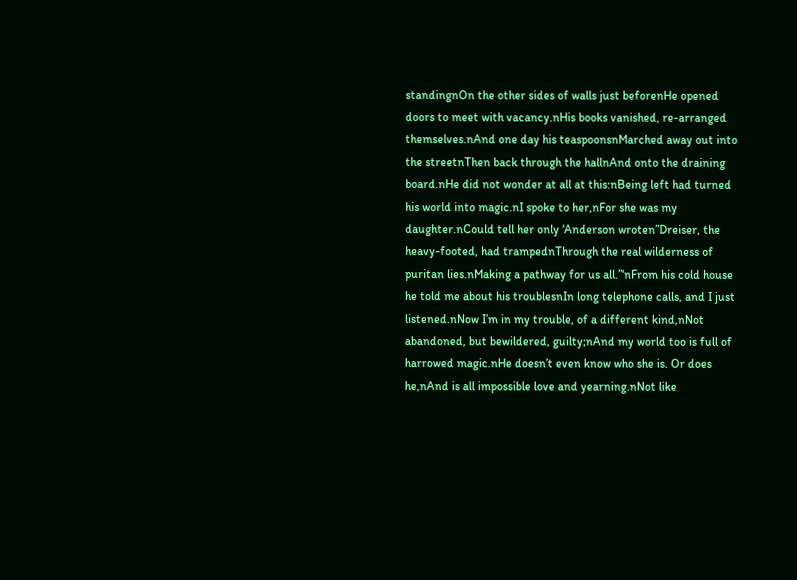standingnOn the other sides of walls just beforenHe opened doors to meet with vacancy.nHis books vanished, re-arranged themselves.nAnd one day his teaspoonsnMarched away out into the streetnThen back through the hallnAnd onto the draining board.nHe did not wonder at all at this:nBeing left had turned his world into magic.nI spoke to her,nFor she was my daughter.nCould tell her only ‘Anderson wroten”Dreiser, the heavy-footed, had trampednThrough the real wilderness of puritan lies.nMaking a pathway for us all.”‘nFrom his cold house he told me about his troublesnIn long telephone calls, and I just listened.nNow I’m in my trouble, of a different kind,nNot abandoned, but bewildered, guilty;nAnd my world too is full of harrowed magic.nHe doesn’t even know who she is. Or does he,nAnd is all impossible love and yearning.nNot like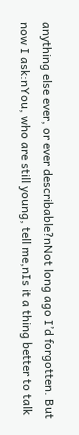anything else ever, or ever describable?nNot long ago I’d forgotten. But now I ask:nYou, who are still young, tell me,nIs it a thing better to talk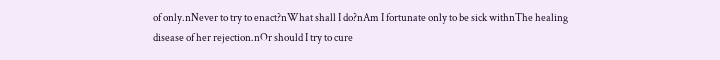of only.nNever to try to enact?nWhat shall I do?nAm I fortunate only to be sick withnThe healing disease of her rejection.nOr should I try to cure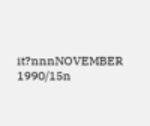it?nnnNOVEMBER 1990/15n